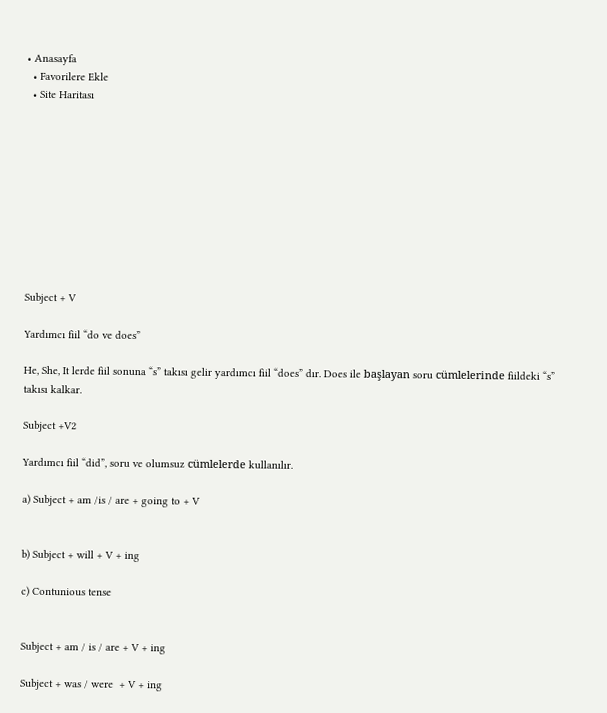• Anasayfa
  • Favorilere Ekle
  • Site Haritası










Subject + V

Yardımcı fiil “do ve does”

He, She, It lerde fiil sonuna “s” takısı gelir yardımcı fiil “does” dır. Does ile başlayan soru cümlelerinde fiildeki “s” takısı kalkar.

Subject +V2

Yardımcı fiil “did”, soru ve olumsuz cümlelerde kullanılır.

a) Subject + am /is / are + going to + V


b) Subject + will + V + ing

c) Contunious tense


Subject + am / is / are + V + ing

Subject + was / were  + V + ing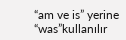“am ve is” yerine “was”kullanılır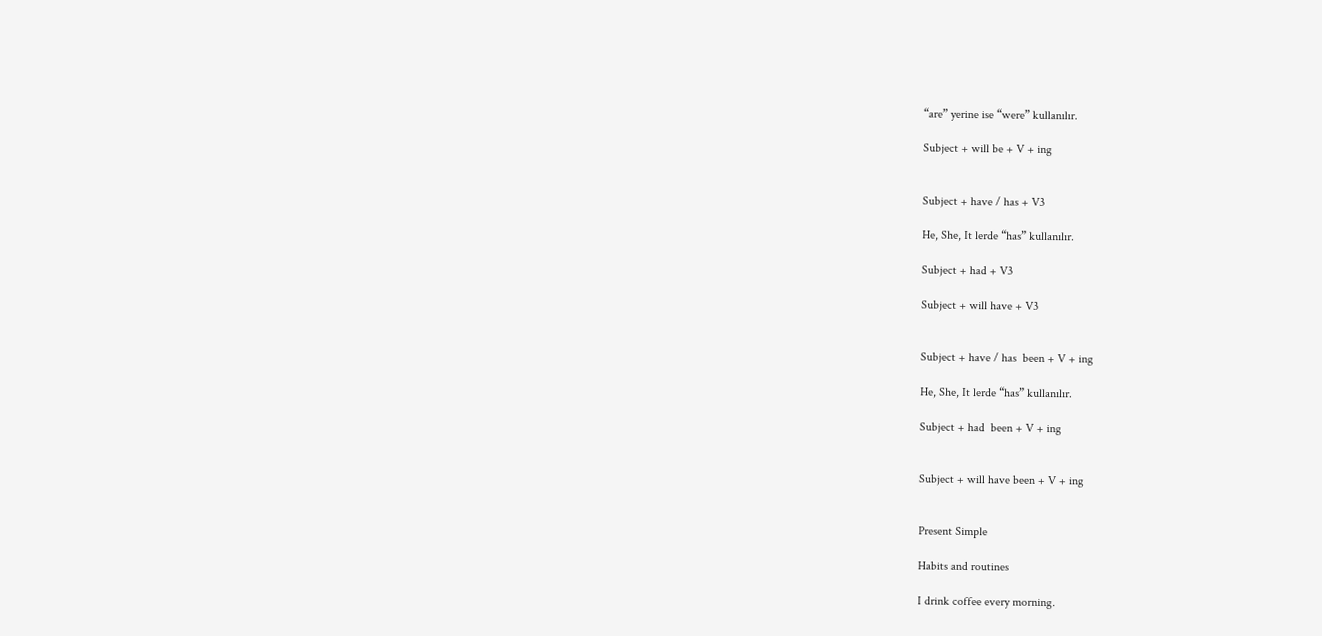“are” yerine ise “were” kullanılır.

Subject + will be + V + ing


Subject + have / has + V3

He, She, It lerde “has” kullanılır.

Subject + had + V3

Subject + will have + V3


Subject + have / has  been + V + ing

He, She, It lerde “has” kullanılır.

Subject + had  been + V + ing


Subject + will have been + V + ing


Present Simple

Habits and routines

I drink coffee every morning.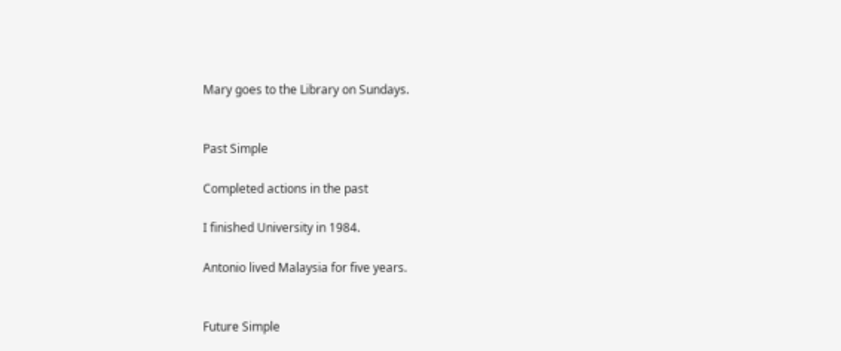Mary goes to the Library on Sundays.


Past Simple

Completed actions in the past

I finished University in 1984.

Antonio lived Malaysia for five years.


Future Simple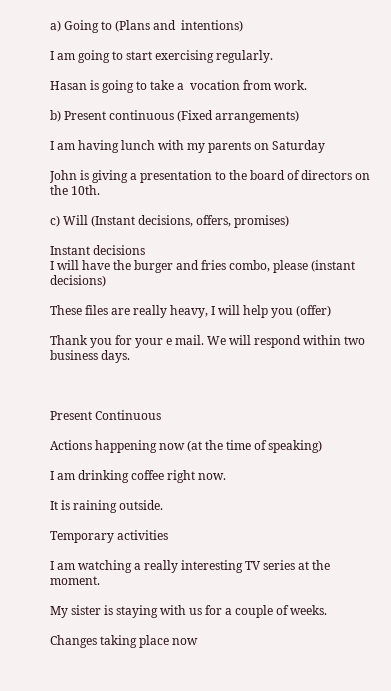a) Going to (Plans and  intentions)

I am going to start exercising regularly.

Hasan is going to take a  vocation from work.

b) Present continuous (Fixed arrangements)

I am having lunch with my parents on Saturday

John is giving a presentation to the board of directors on the 10th.

c) Will (Instant decisions, offers, promises)

Instant decisions
I will have the burger and fries combo, please (instant decisions)

These files are really heavy, I will help you (offer)

Thank you for your e mail. We will respond within two business days.



Present Continuous

Actions happening now (at the time of speaking)

I am drinking coffee right now.

It is raining outside.

Temporary activities

I am watching a really interesting TV series at the moment.

My sister is staying with us for a couple of weeks.

Changes taking place now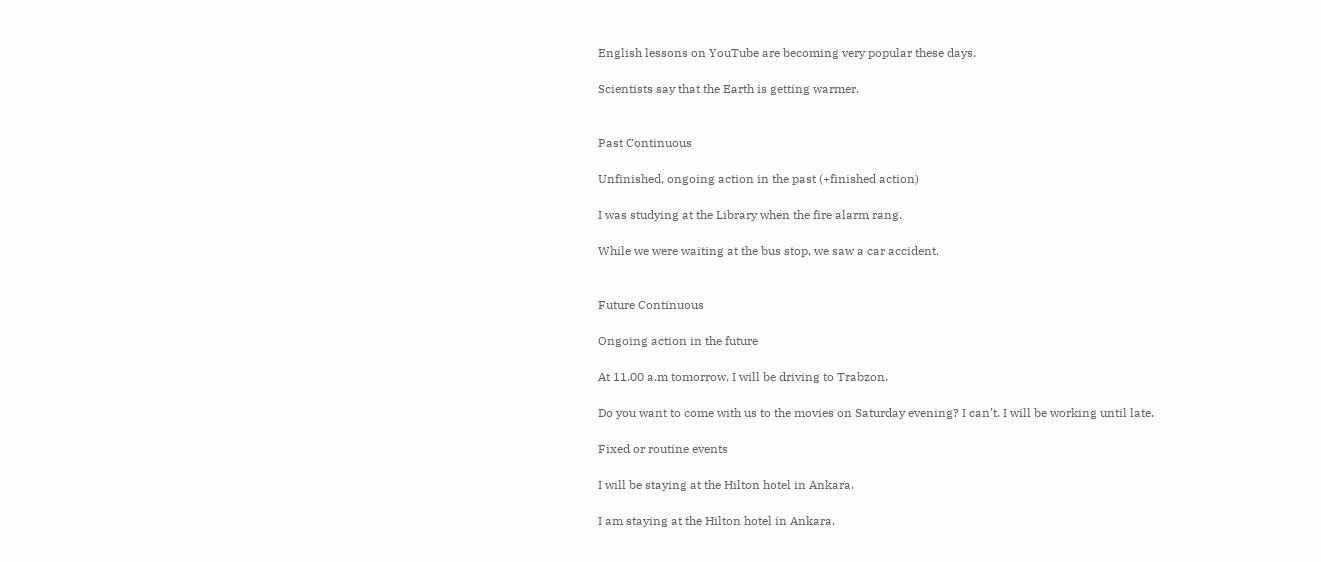English lessons on YouTube are becoming very popular these days.

Scientists say that the Earth is getting warmer.


Past Continuous

Unfinished, ongoing action in the past (+finished action)

I was studying at the Library when the fire alarm rang.

While we were waiting at the bus stop, we saw a car accident.


Future Continuous

Ongoing action in the future

At 11.00 a.m tomorrow, I will be driving to Trabzon.

Do you want to come with us to the movies on Saturday evening? I can’t. I will be working until late.

Fixed or routine events

I will be staying at the Hilton hotel in Ankara.

I am staying at the Hilton hotel in Ankara.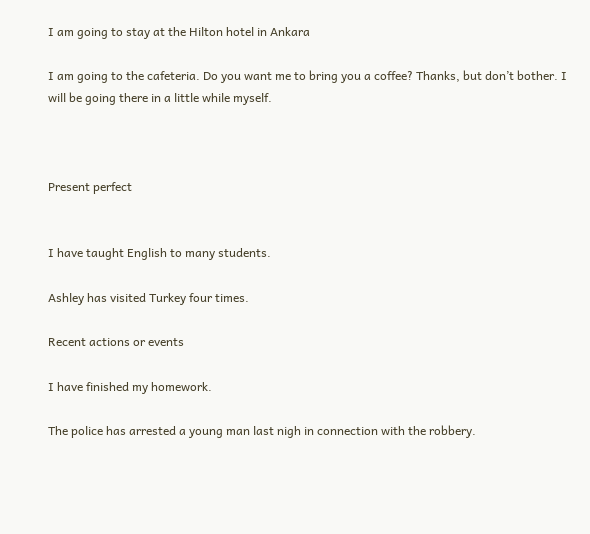I am going to stay at the Hilton hotel in Ankara

I am going to the cafeteria. Do you want me to bring you a coffee? Thanks, but don’t bother. I will be going there in a little while myself.



Present perfect


I have taught English to many students.

Ashley has visited Turkey four times.

Recent actions or events

I have finished my homework.

The police has arrested a young man last nigh in connection with the robbery.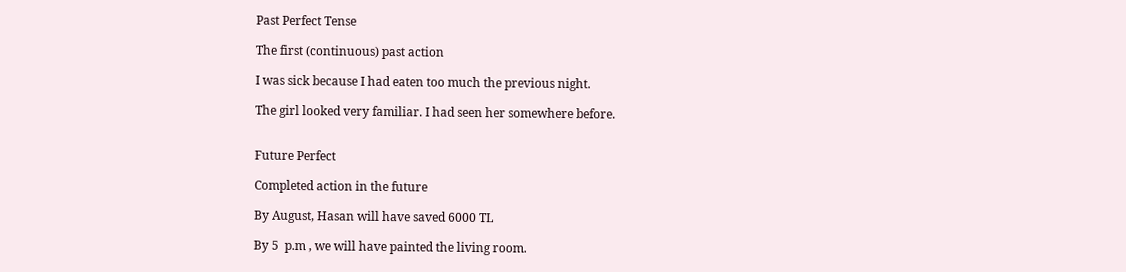Past Perfect Tense

The first (continuous) past action

I was sick because I had eaten too much the previous night.

The girl looked very familiar. I had seen her somewhere before.


Future Perfect

Completed action in the future

By August, Hasan will have saved 6000 TL

By 5  p.m , we will have painted the living room.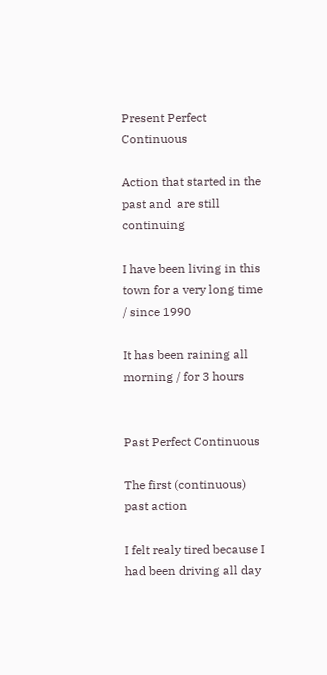Present Perfect Continuous

Action that started in the past and  are still continuing

I have been living in this town for a very long time / since 1990

It has been raining all morning / for 3 hours


Past Perfect Continuous

The first (continuous) past action

I felt realy tired because I had been driving all day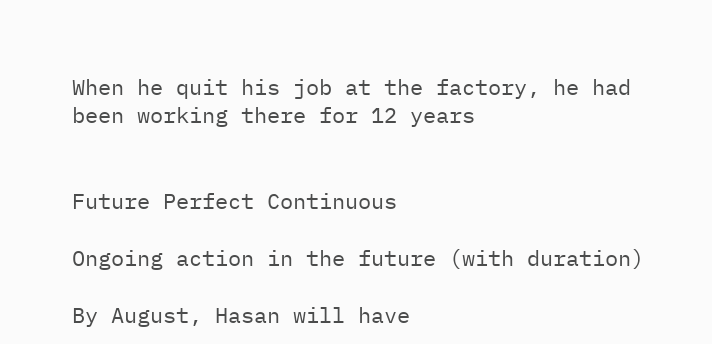When he quit his job at the factory, he had been working there for 12 years


Future Perfect Continuous

Ongoing action in the future (with duration)

By August, Hasan will have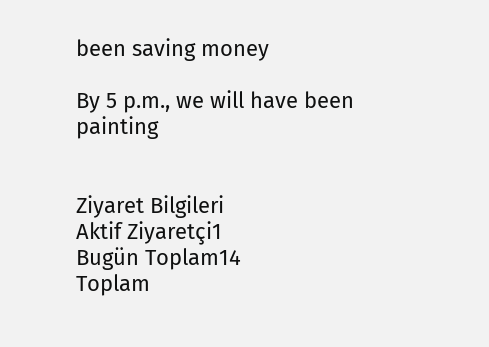been saving money

By 5 p.m., we will have been painting


Ziyaret Bilgileri
Aktif Ziyaretçi1
Bugün Toplam14
Toplam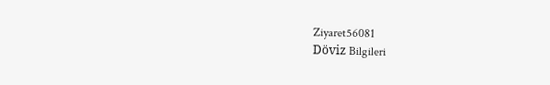Ziyaret56081
Döviz Bilgileri